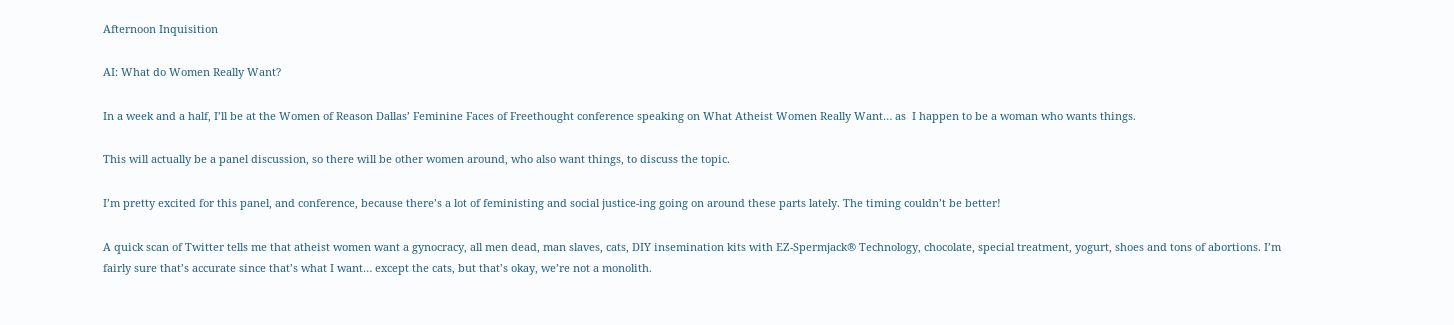Afternoon Inquisition

AI: What do Women Really Want?

In a week and a half, I’ll be at the Women of Reason Dallas’ Feminine Faces of Freethought conference speaking on What Atheist Women Really Want… as  I happen to be a woman who wants things.

This will actually be a panel discussion, so there will be other women around, who also want things, to discuss the topic.

I’m pretty excited for this panel, and conference, because there’s a lot of feministing and social justice-ing going on around these parts lately. The timing couldn’t be better!

A quick scan of Twitter tells me that atheist women want a gynocracy, all men dead, man slaves, cats, DIY insemination kits with EZ-Spermjack® Technology, chocolate, special treatment, yogurt, shoes and tons of abortions. I’m fairly sure that’s accurate since that’s what I want… except the cats, but that’s okay, we’re not a monolith.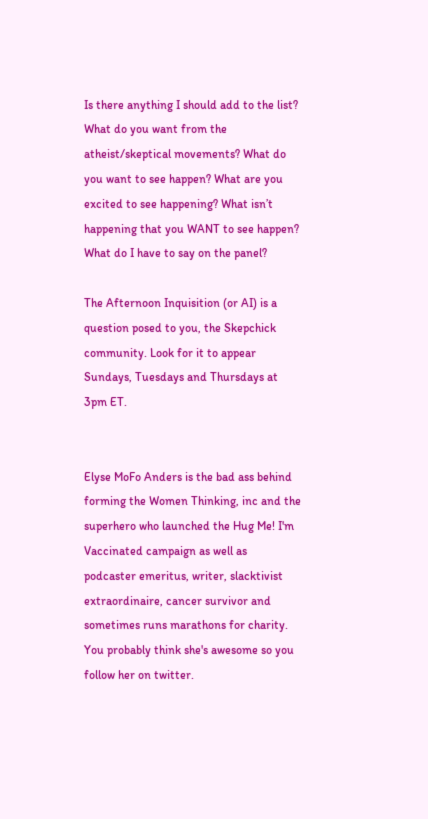Is there anything I should add to the list? What do you want from the atheist/skeptical movements? What do you want to see happen? What are you excited to see happening? What isn’t happening that you WANT to see happen? What do I have to say on the panel?

The Afternoon Inquisition (or AI) is a question posed to you, the Skepchick community. Look for it to appear Sundays, Tuesdays and Thursdays at 3pm ET.


Elyse MoFo Anders is the bad ass behind forming the Women Thinking, inc and the superhero who launched the Hug Me! I'm Vaccinated campaign as well as podcaster emeritus, writer, slacktivist extraordinaire, cancer survivor and sometimes runs marathons for charity. You probably think she's awesome so you follow her on twitter.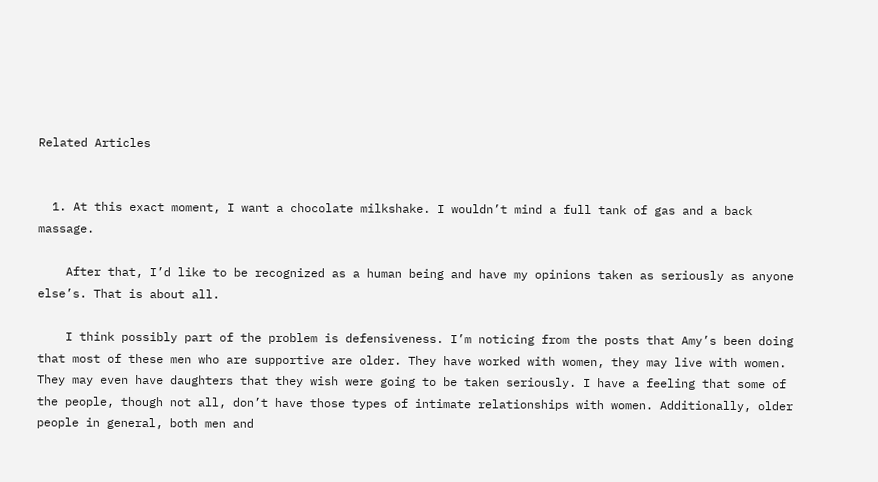Related Articles


  1. At this exact moment, I want a chocolate milkshake. I wouldn’t mind a full tank of gas and a back massage.

    After that, I’d like to be recognized as a human being and have my opinions taken as seriously as anyone else’s. That is about all.

    I think possibly part of the problem is defensiveness. I’m noticing from the posts that Amy’s been doing that most of these men who are supportive are older. They have worked with women, they may live with women. They may even have daughters that they wish were going to be taken seriously. I have a feeling that some of the people, though not all, don’t have those types of intimate relationships with women. Additionally, older people in general, both men and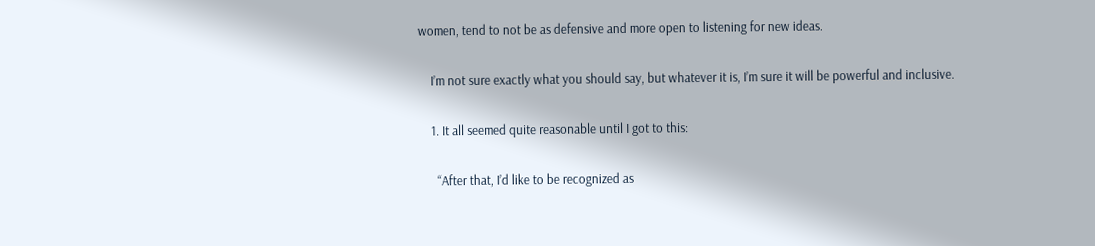women, tend to not be as defensive and more open to listening for new ideas.

    I’m not sure exactly what you should say, but whatever it is, I’m sure it will be powerful and inclusive.

    1. It all seemed quite reasonable until I got to this:

      “After that, I’d like to be recognized as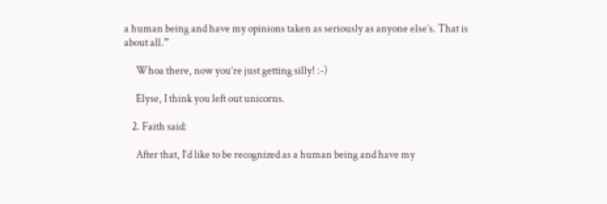a human being and have my opinions taken as seriously as anyone else’s. That is about all.”

      Whoa there, now you’re just getting silly! :-)

      Elyse, I think you left out unicorns.

    2. Faith said:

      After that, I’d like to be recognized as a human being and have my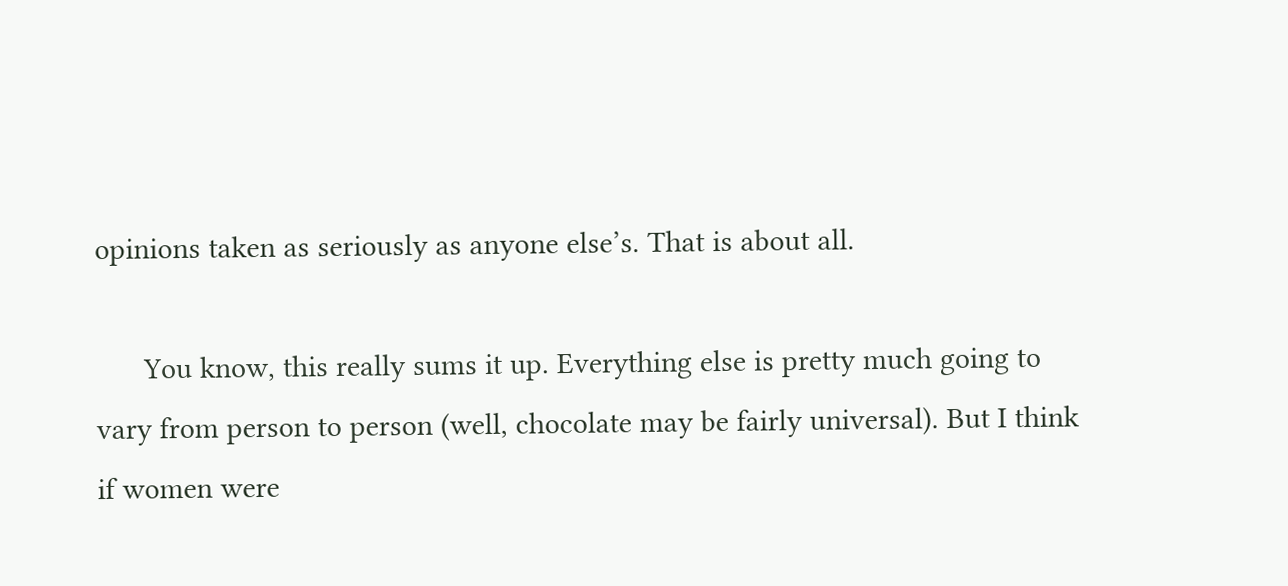opinions taken as seriously as anyone else’s. That is about all.

      You know, this really sums it up. Everything else is pretty much going to vary from person to person (well, chocolate may be fairly universal). But I think if women were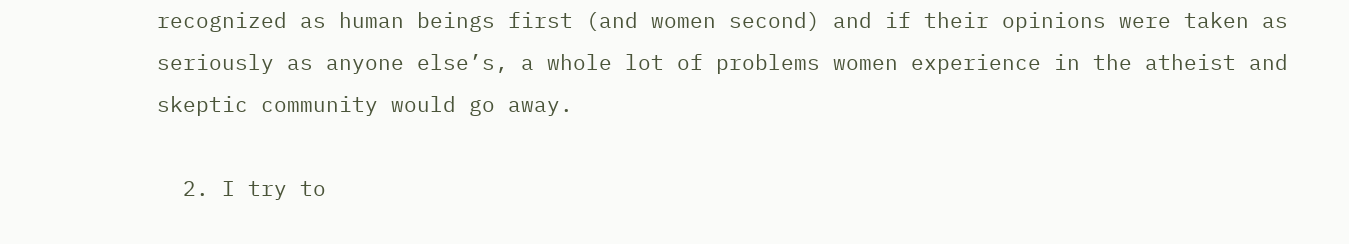recognized as human beings first (and women second) and if their opinions were taken as seriously as anyone else’s, a whole lot of problems women experience in the atheist and skeptic community would go away.

  2. I try to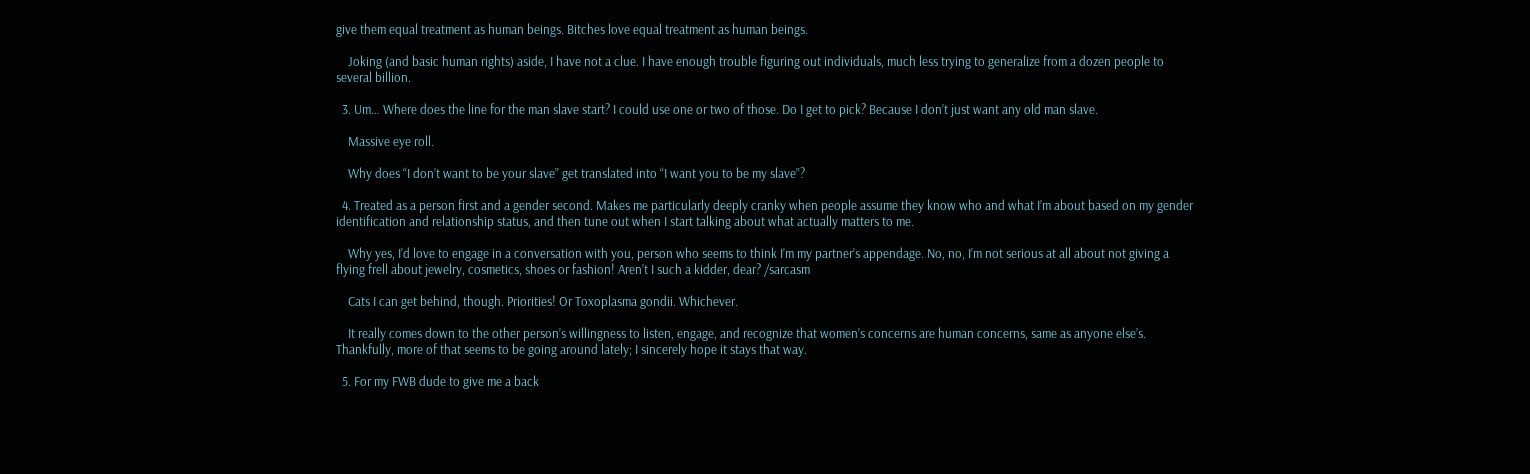give them equal treatment as human beings. Bitches love equal treatment as human beings.

    Joking (and basic human rights) aside, I have not a clue. I have enough trouble figuring out individuals, much less trying to generalize from a dozen people to several billion.

  3. Um… Where does the line for the man slave start? I could use one or two of those. Do I get to pick? Because I don’t just want any old man slave.

    Massive eye roll.

    Why does “I don’t want to be your slave” get translated into “I want you to be my slave”?

  4. Treated as a person first and a gender second. Makes me particularly deeply cranky when people assume they know who and what I’m about based on my gender identification and relationship status, and then tune out when I start talking about what actually matters to me.

    Why yes, I’d love to engage in a conversation with you, person who seems to think I’m my partner’s appendage. No, no, I’m not serious at all about not giving a flying frell about jewelry, cosmetics, shoes or fashion! Aren’t I such a kidder, dear? /sarcasm

    Cats I can get behind, though. Priorities! Or Toxoplasma gondii. Whichever.

    It really comes down to the other person’s willingness to listen, engage, and recognize that women’s concerns are human concerns, same as anyone else’s. Thankfully, more of that seems to be going around lately; I sincerely hope it stays that way.

  5. For my FWB dude to give me a back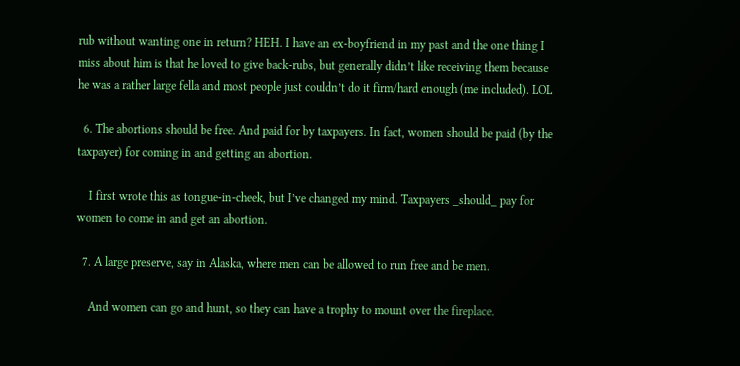rub without wanting one in return? HEH. I have an ex-boyfriend in my past and the one thing I miss about him is that he loved to give back-rubs, but generally didn’t like receiving them because he was a rather large fella and most people just couldn’t do it firm/hard enough (me included). LOL

  6. The abortions should be free. And paid for by taxpayers. In fact, women should be paid (by the taxpayer) for coming in and getting an abortion.

    I first wrote this as tongue-in-cheek, but I’ve changed my mind. Taxpayers _should_ pay for women to come in and get an abortion.

  7. A large preserve, say in Alaska, where men can be allowed to run free and be men.

    And women can go and hunt, so they can have a trophy to mount over the fireplace.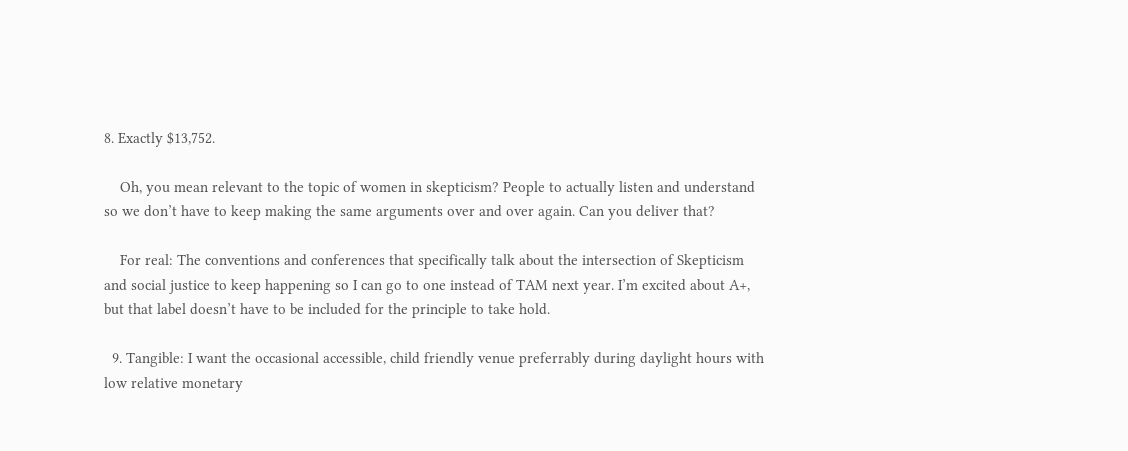8. Exactly $13,752.

    Oh, you mean relevant to the topic of women in skepticism? People to actually listen and understand so we don’t have to keep making the same arguments over and over again. Can you deliver that?

    For real: The conventions and conferences that specifically talk about the intersection of Skepticism and social justice to keep happening so I can go to one instead of TAM next year. I’m excited about A+, but that label doesn’t have to be included for the principle to take hold.

  9. Tangible: I want the occasional accessible, child friendly venue preferrably during daylight hours with low relative monetary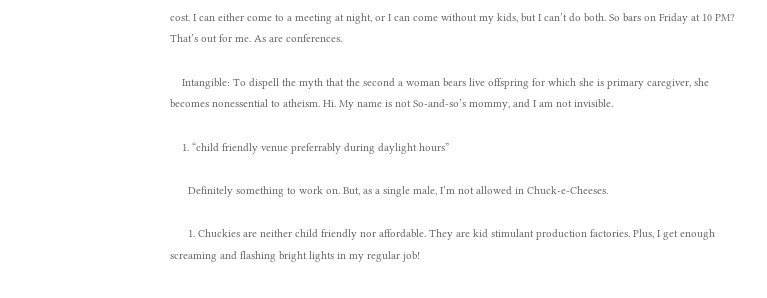cost. I can either come to a meeting at night, or I can come without my kids, but I can’t do both. So bars on Friday at 10 PM? That’s out for me. As are conferences.

    Intangible: To dispell the myth that the second a woman bears live offspring for which she is primary caregiver, she becomes nonessential to atheism. Hi. My name is not So-and-so’s mommy, and I am not invisible.

    1. “child friendly venue preferrably during daylight hours”

      Definitely something to work on. But, as a single male, I’m not allowed in Chuck-e-Cheeses.

      1. Chuckies are neither child friendly nor affordable. They are kid stimulant production factories. Plus, I get enough screaming and flashing bright lights in my regular job!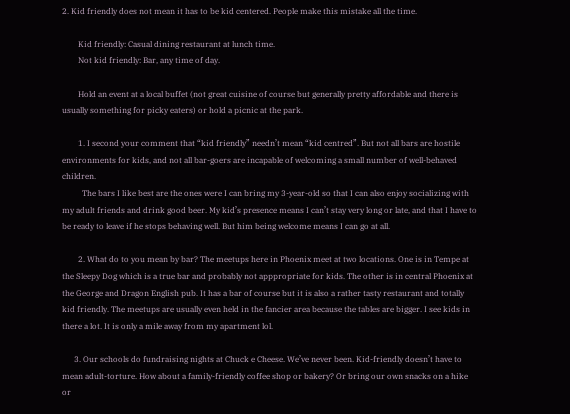2. Kid friendly does not mean it has to be kid centered. People make this mistake all the time.

        Kid friendly: Casual dining restaurant at lunch time.
        Not kid friendly: Bar, any time of day.

        Hold an event at a local buffet (not great cuisine of course but generally pretty affordable and there is usually something for picky eaters) or hold a picnic at the park.

        1. I second your comment that “kid friendly” needn’t mean “kid centred”. But not all bars are hostile environments for kids, and not all bar-goers are incapable of welcoming a small number of well-behaved children.
          The bars I like best are the ones were I can bring my 3-year-old so that I can also enjoy socializing with my adult friends and drink good beer. My kid’s presence means I can’t stay very long or late, and that I have to be ready to leave if he stops behaving well. But him being welcome means I can go at all.

        2. What do to you mean by bar? The meetups here in Phoenix meet at two locations. One is in Tempe at the Sleepy Dog which is a true bar and probably not apppropriate for kids. The other is in central Phoenix at the George and Dragon English pub. It has a bar of course but it is also a rather tasty restaurant and totally kid friendly. The meetups are usually even held in the fancier area because the tables are bigger. I see kids in there a lot. It is only a mile away from my apartment lol.

      3. Our schools do fundraising nights at Chuck e Cheese. We’ve never been. Kid-friendly doesn’t have to mean adult-torture. How about a family-friendly coffee shop or bakery? Or bring our own snacks on a hike or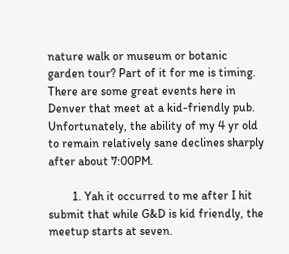nature walk or museum or botanic garden tour? Part of it for me is timing. There are some great events here in Denver that meet at a kid-friendly pub. Unfortunately, the ability of my 4 yr old to remain relatively sane declines sharply after about 7:00PM.

        1. Yah it occurred to me after I hit submit that while G&D is kid friendly, the meetup starts at seven.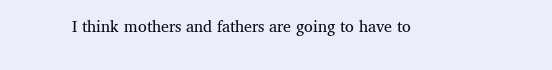I think mothers and fathers are going to have to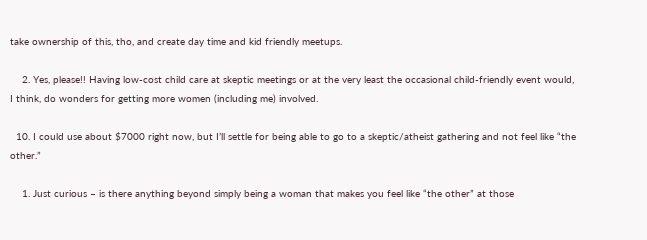take ownership of this, tho, and create day time and kid friendly meetups.

    2. Yes, please!! Having low-cost child care at skeptic meetings or at the very least the occasional child-friendly event would, I think, do wonders for getting more women (including me) involved.

  10. I could use about $7000 right now, but I’ll settle for being able to go to a skeptic/atheist gathering and not feel like “the other.”

    1. Just curious – is there anything beyond simply being a woman that makes you feel like “the other” at those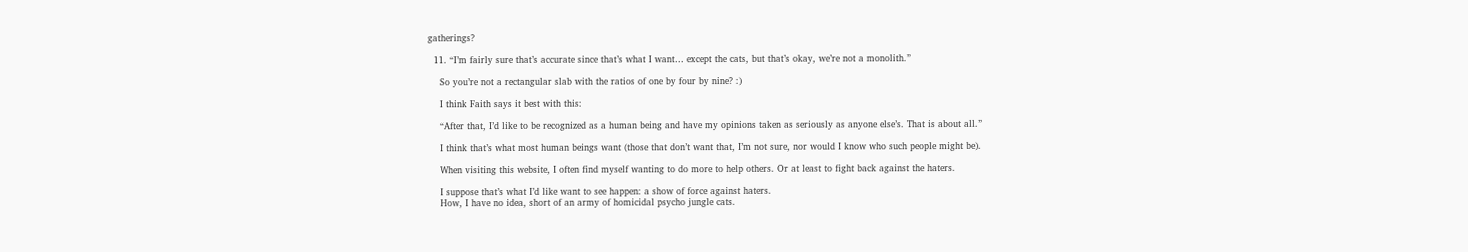gatherings?

  11. “I’m fairly sure that’s accurate since that’s what I want… except the cats, but that’s okay, we’re not a monolith.”

    So you’re not a rectangular slab with the ratios of one by four by nine? :)

    I think Faith says it best with this:

    “After that, I’d like to be recognized as a human being and have my opinions taken as seriously as anyone else’s. That is about all.”

    I think that’s what most human beings want (those that don’t want that, I’m not sure, nor would I know who such people might be).

    When visiting this website, I often find myself wanting to do more to help others. Or at least to fight back against the haters.

    I suppose that’s what I’d like want to see happen: a show of force against haters.
    How, I have no idea, short of an army of homicidal psycho jungle cats.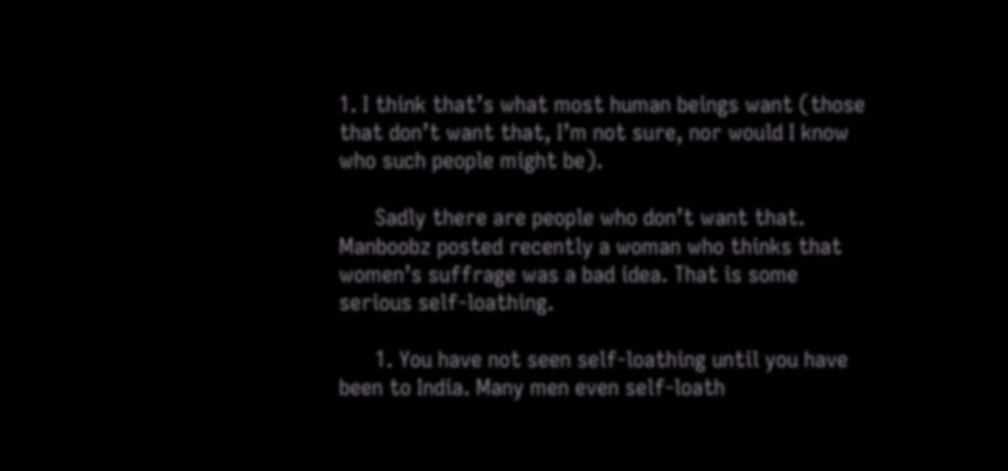1. I think that’s what most human beings want (those that don’t want that, I’m not sure, nor would I know who such people might be).

      Sadly there are people who don’t want that. Manboobz posted recently a woman who thinks that women’s suffrage was a bad idea. That is some serious self-loathing.

      1. You have not seen self-loathing until you have been to India. Many men even self-loath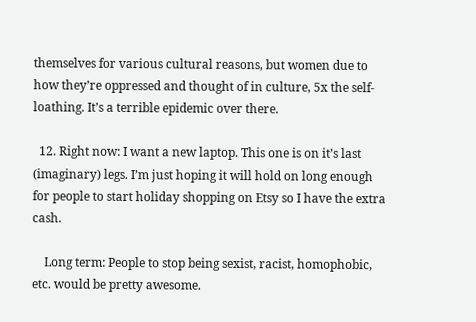themselves for various cultural reasons, but women due to how they’re oppressed and thought of in culture, 5x the self-loathing. It’s a terrible epidemic over there.

  12. Right now: I want a new laptop. This one is on it’s last (imaginary) legs. I’m just hoping it will hold on long enough for people to start holiday shopping on Etsy so I have the extra cash.

    Long term: People to stop being sexist, racist, homophobic, etc. would be pretty awesome.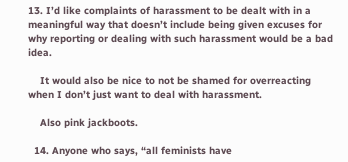13. I’d like complaints of harassment to be dealt with in a meaningful way that doesn’t include being given excuses for why reporting or dealing with such harassment would be a bad idea.

    It would also be nice to not be shamed for overreacting when I don’t just want to deal with harassment.

    Also pink jackboots.

  14. Anyone who says, “all feminists have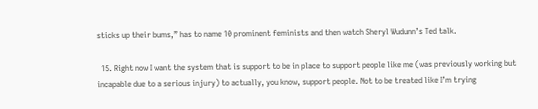sticks up their bums,” has to name 10 prominent feminists and then watch Sheryl Wudunn’s Ted talk.

  15. Right now I want the system that is support to be in place to support people like me (was previously working but incapable due to a serious injury) to actually, you know, support people. Not to be treated like I’m trying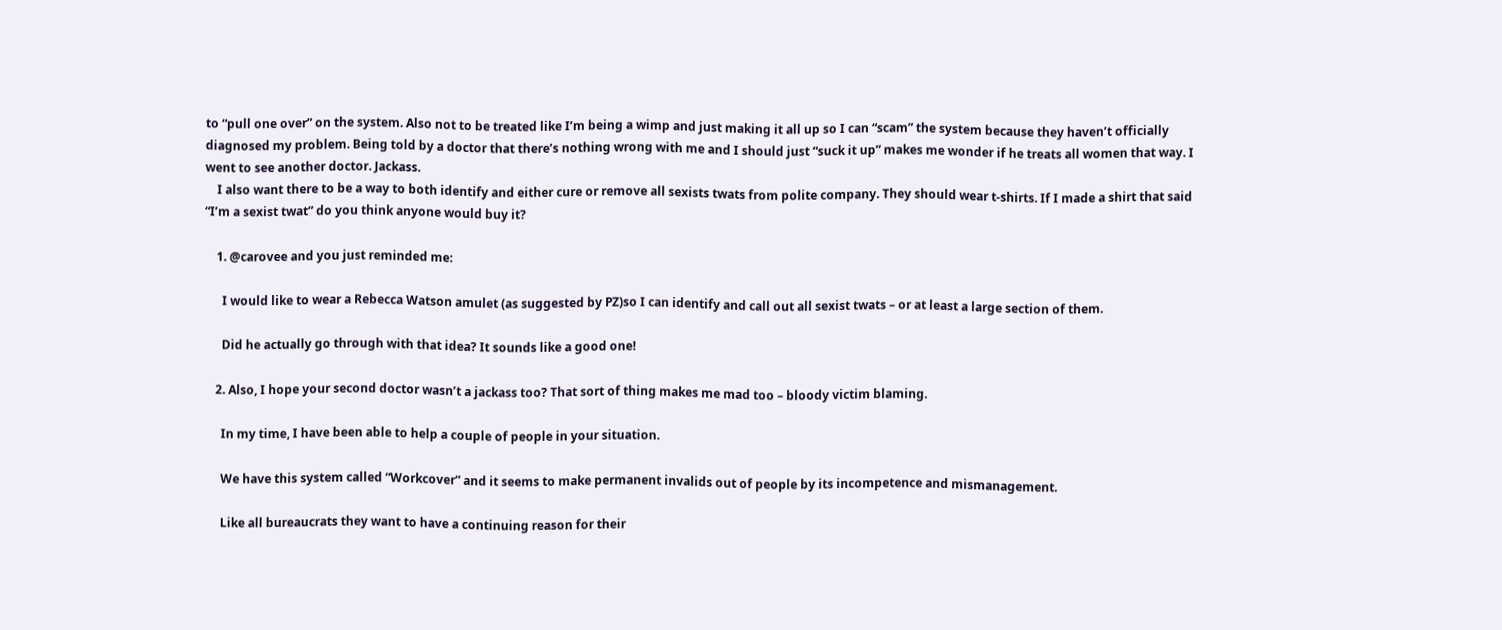to “pull one over” on the system. Also not to be treated like I’m being a wimp and just making it all up so I can “scam” the system because they haven’t officially diagnosed my problem. Being told by a doctor that there’s nothing wrong with me and I should just “suck it up” makes me wonder if he treats all women that way. I went to see another doctor. Jackass.
    I also want there to be a way to both identify and either cure or remove all sexists twats from polite company. They should wear t-shirts. If I made a shirt that said “I’m a sexist twat” do you think anyone would buy it?

    1. @carovee and you just reminded me:

      I would like to wear a Rebecca Watson amulet (as suggested by PZ)so I can identify and call out all sexist twats – or at least a large section of them.

      Did he actually go through with that idea? It sounds like a good one!

    2. Also, I hope your second doctor wasn’t a jackass too? That sort of thing makes me mad too – bloody victim blaming.

      In my time, I have been able to help a couple of people in your situation.

      We have this system called “Workcover” and it seems to make permanent invalids out of people by its incompetence and mismanagement.

      Like all bureaucrats they want to have a continuing reason for their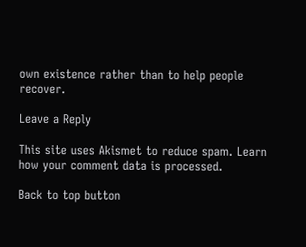own existence rather than to help people recover.

Leave a Reply

This site uses Akismet to reduce spam. Learn how your comment data is processed.

Back to top button